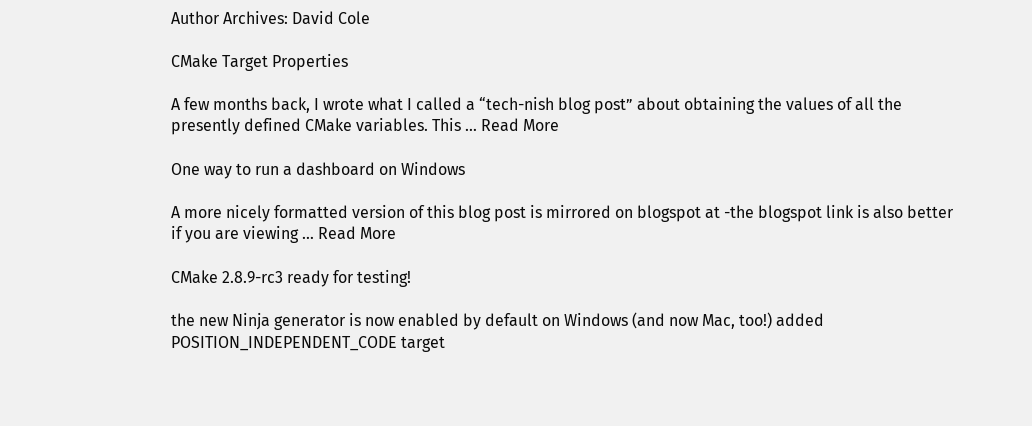Author Archives: David Cole

CMake Target Properties

A few months back, I wrote what I called a “tech-nish blog post” about obtaining the values of all the presently defined CMake variables. This … Read More

One way to run a dashboard on Windows

A more nicely formatted version of this blog post is mirrored on blogspot at -the blogspot link is also better if you are viewing … Read More

CMake 2.8.9-rc3 ready for testing!

the new Ninja generator is now enabled by default on Windows (and now Mac, too!) added POSITION_INDEPENDENT_CODE target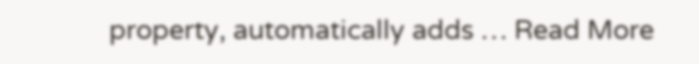property, automatically adds … Read More